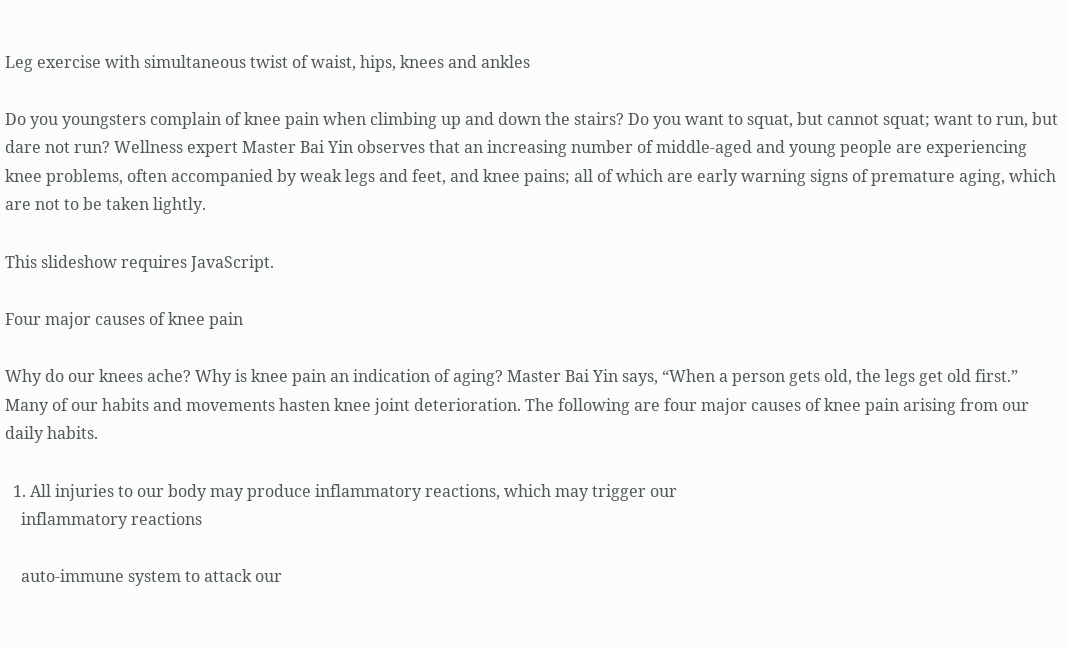Leg exercise with simultaneous twist of waist, hips, knees and ankles

Do you youngsters complain of knee pain when climbing up and down the stairs? Do you want to squat, but cannot squat; want to run, but dare not run? Wellness expert Master Bai Yin observes that an increasing number of middle-aged and young people are experiencing knee problems, often accompanied by weak legs and feet, and knee pains; all of which are early warning signs of premature aging, which are not to be taken lightly.

This slideshow requires JavaScript.

Four major causes of knee pain

Why do our knees ache? Why is knee pain an indication of aging? Master Bai Yin says, “When a person gets old, the legs get old first.” Many of our habits and movements hasten knee joint deterioration. The following are four major causes of knee pain arising from our daily habits.

  1. All injuries to our body may produce inflammatory reactions, which may trigger our
    inflammatory reactions

    auto-immune system to attack our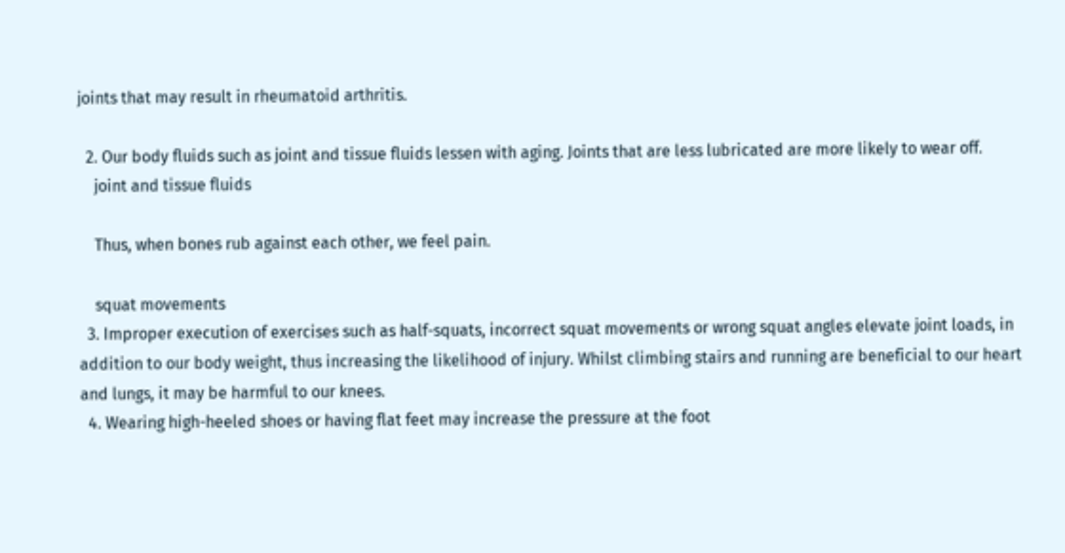joints that may result in rheumatoid arthritis.

  2. Our body fluids such as joint and tissue fluids lessen with aging. Joints that are less lubricated are more likely to wear off.
    joint and tissue fluids

    Thus, when bones rub against each other, we feel pain.

    squat movements
  3. Improper execution of exercises such as half-squats, incorrect squat movements or wrong squat angles elevate joint loads, in addition to our body weight, thus increasing the likelihood of injury. Whilst climbing stairs and running are beneficial to our heart and lungs, it may be harmful to our knees.
  4. Wearing high-heeled shoes or having flat feet may increase the pressure at the foot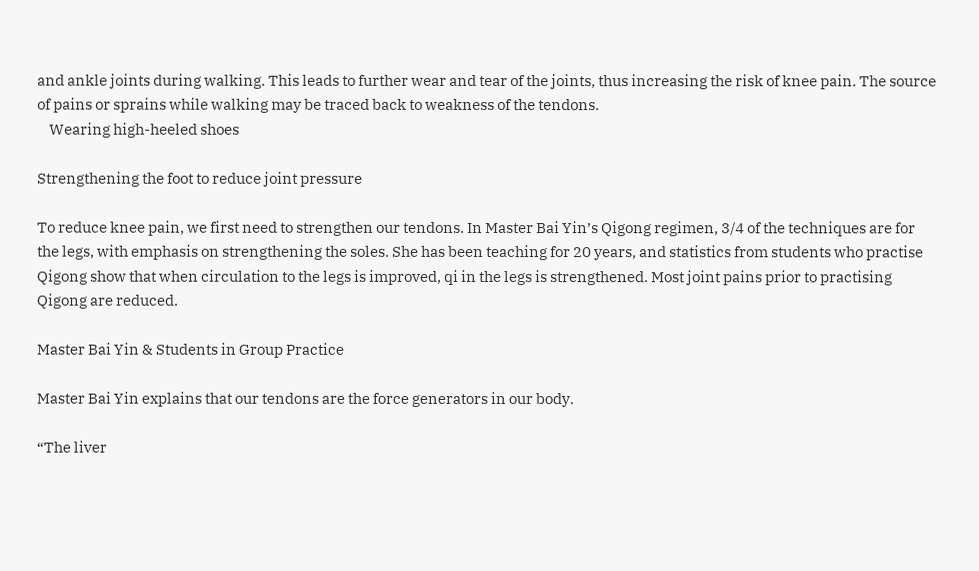and ankle joints during walking. This leads to further wear and tear of the joints, thus increasing the risk of knee pain. The source of pains or sprains while walking may be traced back to weakness of the tendons.
    Wearing high-heeled shoes

Strengthening the foot to reduce joint pressure

To reduce knee pain, we first need to strengthen our tendons. In Master Bai Yin’s Qigong regimen, 3/4 of the techniques are for the legs, with emphasis on strengthening the soles. She has been teaching for 20 years, and statistics from students who practise Qigong show that when circulation to the legs is improved, qi in the legs is strengthened. Most joint pains prior to practising Qigong are reduced.

Master Bai Yin & Students in Group Practice

Master Bai Yin explains that our tendons are the force generators in our body.

“The liver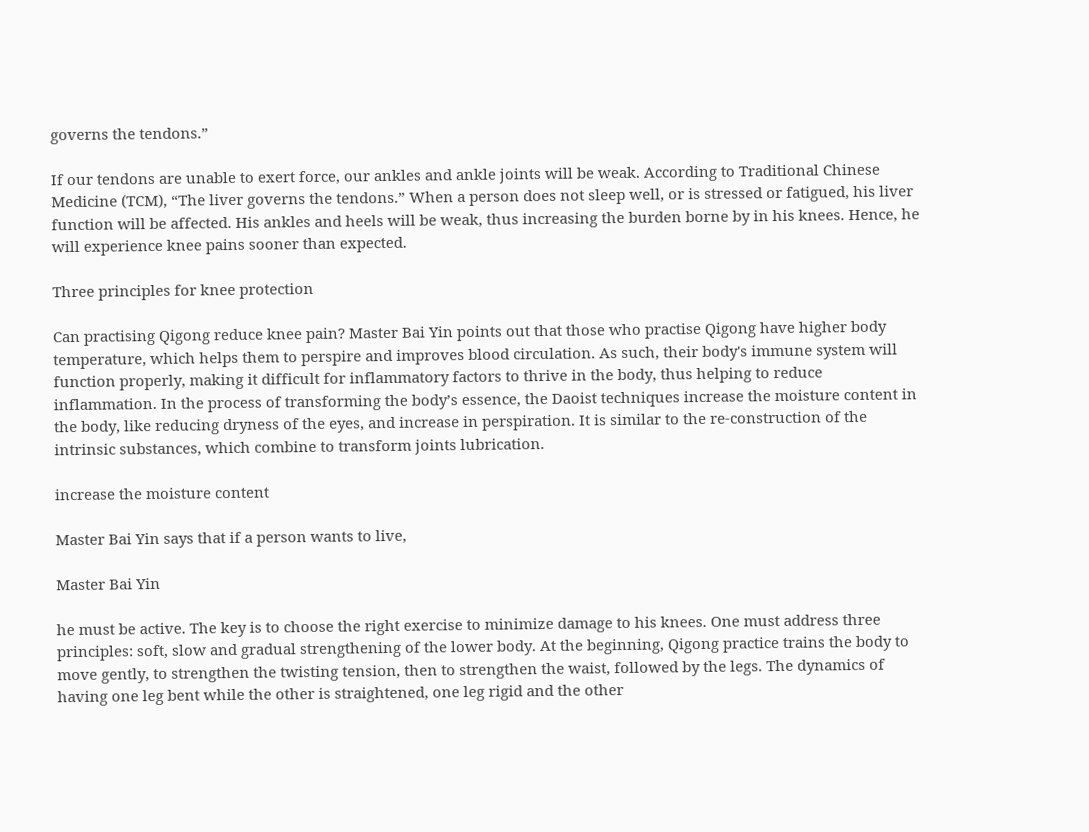governs the tendons.”

If our tendons are unable to exert force, our ankles and ankle joints will be weak. According to Traditional Chinese Medicine (TCM), “The liver governs the tendons.” When a person does not sleep well, or is stressed or fatigued, his liver function will be affected. His ankles and heels will be weak, thus increasing the burden borne by in his knees. Hence, he will experience knee pains sooner than expected.

Three principles for knee protection

Can practising Qigong reduce knee pain? Master Bai Yin points out that those who practise Qigong have higher body temperature, which helps them to perspire and improves blood circulation. As such, their body's immune system will function properly, making it difficult for inflammatory factors to thrive in the body, thus helping to reduce inflammation. In the process of transforming the body’s essence, the Daoist techniques increase the moisture content in the body, like reducing dryness of the eyes, and increase in perspiration. It is similar to the re-construction of the intrinsic substances, which combine to transform joints lubrication.

increase the moisture content

Master Bai Yin says that if a person wants to live,

Master Bai Yin

he must be active. The key is to choose the right exercise to minimize damage to his knees. One must address three principles: soft, slow and gradual strengthening of the lower body. At the beginning, Qigong practice trains the body to move gently, to strengthen the twisting tension, then to strengthen the waist, followed by the legs. The dynamics of having one leg bent while the other is straightened, one leg rigid and the other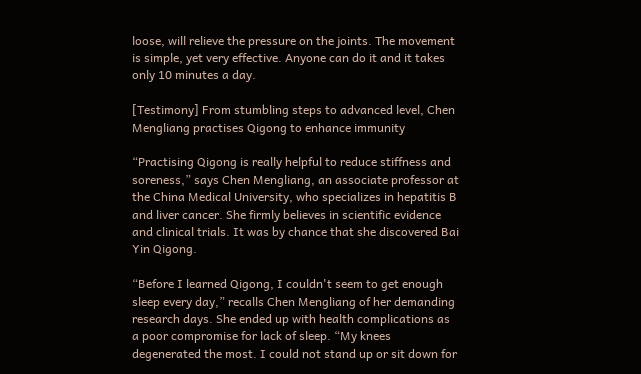loose, will relieve the pressure on the joints. The movement is simple, yet very effective. Anyone can do it and it takes only 10 minutes a day.

[Testimony] From stumbling steps to advanced level, Chen Mengliang practises Qigong to enhance immunity

“Practising Qigong is really helpful to reduce stiffness and soreness,” says Chen Mengliang, an associate professor at the China Medical University, who specializes in hepatitis B and liver cancer. She firmly believes in scientific evidence and clinical trials. It was by chance that she discovered Bai Yin Qigong.

“Before I learned Qigong, I couldn't seem to get enough sleep every day,” recalls Chen Mengliang of her demanding research days. She ended up with health complications as a poor compromise for lack of sleep. “My knees degenerated the most. I could not stand up or sit down for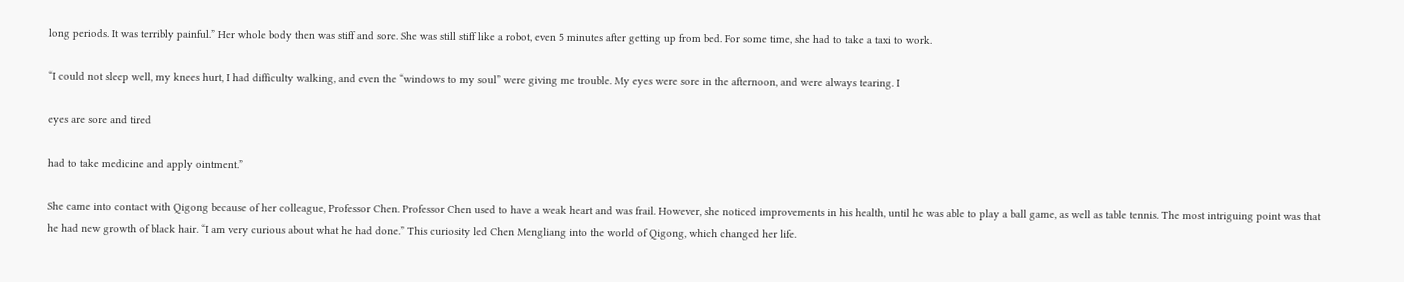long periods. It was terribly painful.” Her whole body then was stiff and sore. She was still stiff like a robot, even 5 minutes after getting up from bed. For some time, she had to take a taxi to work.

“I could not sleep well, my knees hurt, I had difficulty walking, and even the “windows to my soul” were giving me trouble. My eyes were sore in the afternoon, and were always tearing. I

eyes are sore and tired

had to take medicine and apply ointment.”

She came into contact with Qigong because of her colleague, Professor Chen. Professor Chen used to have a weak heart and was frail. However, she noticed improvements in his health, until he was able to play a ball game, as well as table tennis. The most intriguing point was that he had new growth of black hair. “I am very curious about what he had done.” This curiosity led Chen Mengliang into the world of Qigong, which changed her life.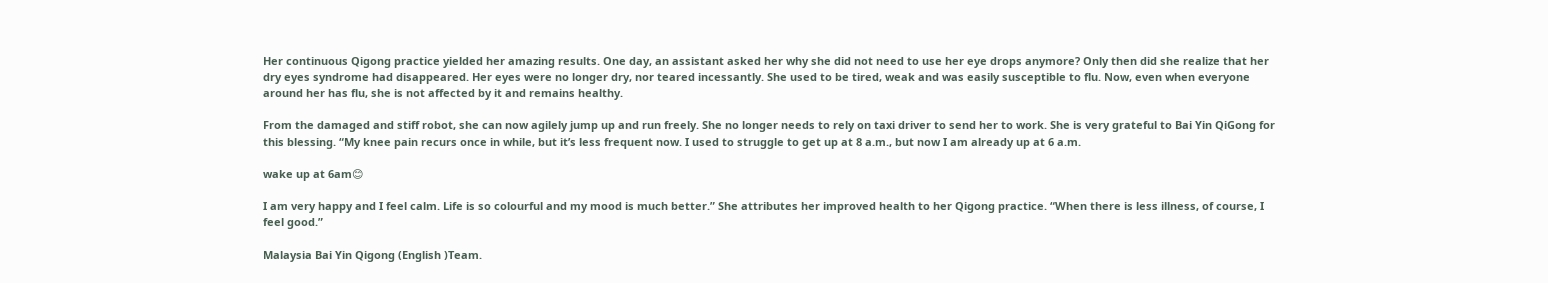Her continuous Qigong practice yielded her amazing results. One day, an assistant asked her why she did not need to use her eye drops anymore? Only then did she realize that her dry eyes syndrome had disappeared. Her eyes were no longer dry, nor teared incessantly. She used to be tired, weak and was easily susceptible to flu. Now, even when everyone around her has flu, she is not affected by it and remains healthy.

From the damaged and stiff robot, she can now agilely jump up and run freely. She no longer needs to rely on taxi driver to send her to work. She is very grateful to Bai Yin QiGong for this blessing. “My knee pain recurs once in while, but it’s less frequent now. I used to struggle to get up at 8 a.m., but now I am already up at 6 a.m.

wake up at 6am😊

I am very happy and I feel calm. Life is so colourful and my mood is much better.” She attributes her improved health to her Qigong practice. “When there is less illness, of course, I feel good.”

Malaysia Bai Yin Qigong (English )Team.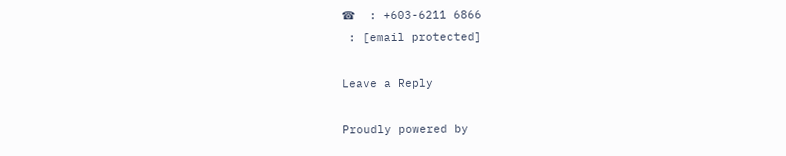☎  : +603-6211 6866
 : [email protected]

Leave a Reply

Proudly powered by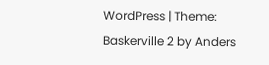WordPress | Theme: Baskerville 2 by Anders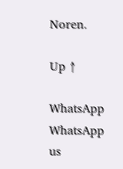Noren.

Up ↑

WhatsApp WhatsApp us